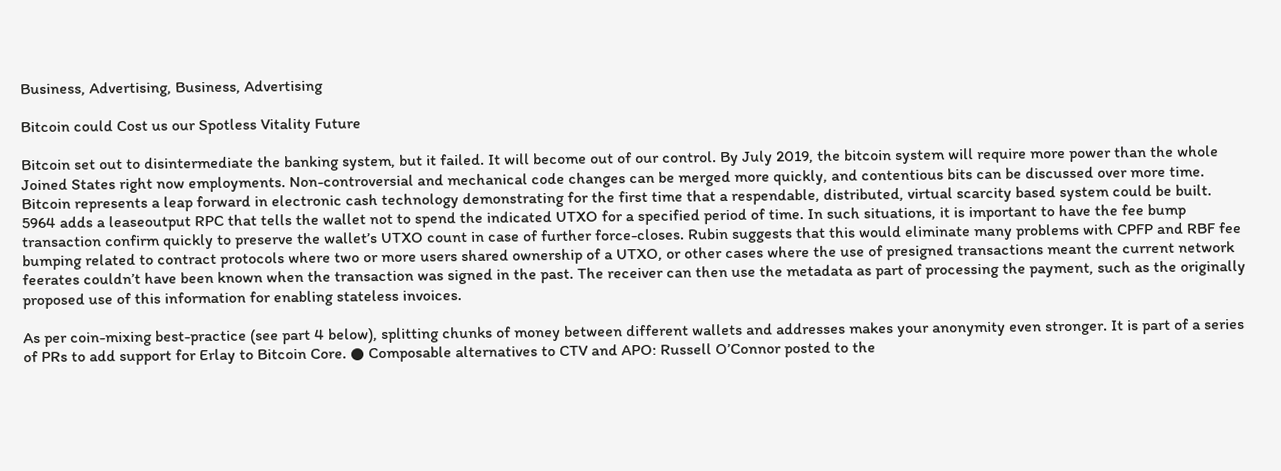Business, Advertising, Business, Advertising

Bitcoin could Cost us our Spotless Vitality Future

Bitcoin set out to disintermediate the banking system, but it failed. It will become out of our control. By July 2019, the bitcoin system will require more power than the whole Joined States right now employments. Non-controversial and mechanical code changes can be merged more quickly, and contentious bits can be discussed over more time. Bitcoin represents a leap forward in electronic cash technology demonstrating for the first time that a respendable, distributed, virtual scarcity based system could be built. 5964 adds a leaseoutput RPC that tells the wallet not to spend the indicated UTXO for a specified period of time. In such situations, it is important to have the fee bump transaction confirm quickly to preserve the wallet’s UTXO count in case of further force-closes. Rubin suggests that this would eliminate many problems with CPFP and RBF fee bumping related to contract protocols where two or more users shared ownership of a UTXO, or other cases where the use of presigned transactions meant the current network feerates couldn’t have been known when the transaction was signed in the past. The receiver can then use the metadata as part of processing the payment, such as the originally proposed use of this information for enabling stateless invoices.

As per coin-mixing best-practice (see part 4 below), splitting chunks of money between different wallets and addresses makes your anonymity even stronger. It is part of a series of PRs to add support for Erlay to Bitcoin Core. ● Composable alternatives to CTV and APO: Russell O’Connor posted to the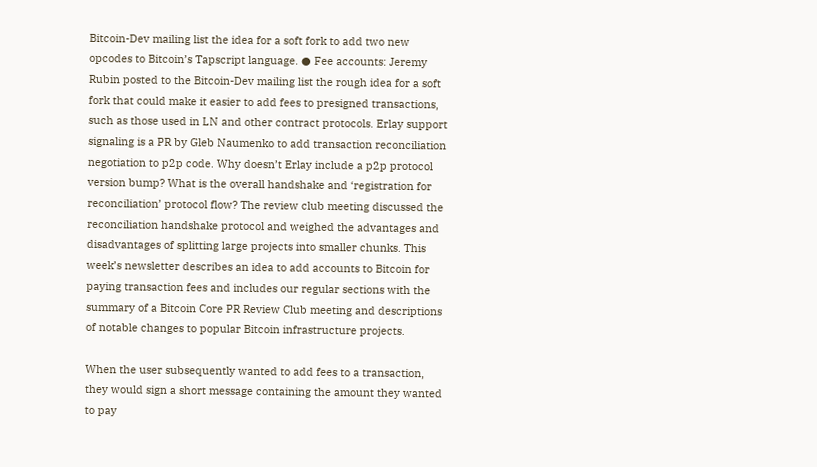Bitcoin-Dev mailing list the idea for a soft fork to add two new opcodes to Bitcoin’s Tapscript language. ● Fee accounts: Jeremy Rubin posted to the Bitcoin-Dev mailing list the rough idea for a soft fork that could make it easier to add fees to presigned transactions, such as those used in LN and other contract protocols. Erlay support signaling is a PR by Gleb Naumenko to add transaction reconciliation negotiation to p2p code. Why doesn’t Erlay include a p2p protocol version bump? What is the overall handshake and ‘registration for reconciliation’ protocol flow? The review club meeting discussed the reconciliation handshake protocol and weighed the advantages and disadvantages of splitting large projects into smaller chunks. This week’s newsletter describes an idea to add accounts to Bitcoin for paying transaction fees and includes our regular sections with the summary of a Bitcoin Core PR Review Club meeting and descriptions of notable changes to popular Bitcoin infrastructure projects.

When the user subsequently wanted to add fees to a transaction, they would sign a short message containing the amount they wanted to pay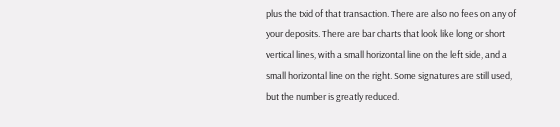plus the txid of that transaction. There are also no fees on any of your deposits. There are bar charts that look like long or short vertical lines, with a small horizontal line on the left side, and a small horizontal line on the right. Some signatures are still used, but the number is greatly reduced.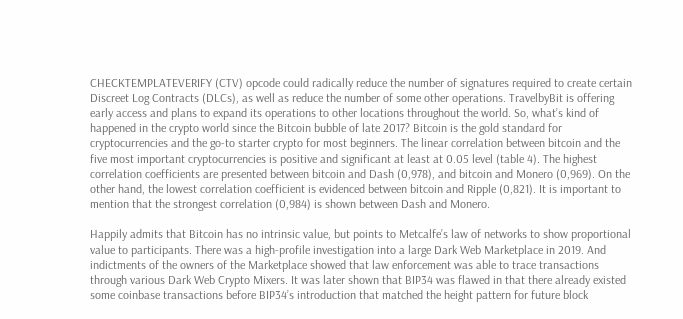CHECKTEMPLATEVERIFY (CTV) opcode could radically reduce the number of signatures required to create certain Discreet Log Contracts (DLCs), as well as reduce the number of some other operations. TravelbyBit is offering early access and plans to expand its operations to other locations throughout the world. So, what’s kind of happened in the crypto world since the Bitcoin bubble of late 2017? Bitcoin is the gold standard for cryptocurrencies and the go-to starter crypto for most beginners. The linear correlation between bitcoin and the five most important cryptocurrencies is positive and significant at least at 0.05 level (table 4). The highest correlation coefficients are presented between bitcoin and Dash (0,978), and bitcoin and Monero (0,969). On the other hand, the lowest correlation coefficient is evidenced between bitcoin and Ripple (0,821). It is important to mention that the strongest correlation (0,984) is shown between Dash and Monero.

Happily admits that Bitcoin has no intrinsic value, but points to Metcalfe’s law of networks to show proportional value to participants. There was a high-profile investigation into a large Dark Web Marketplace in 2019. And indictments of the owners of the Marketplace showed that law enforcement was able to trace transactions through various Dark Web Crypto Mixers. It was later shown that BIP34 was flawed in that there already existed some coinbase transactions before BIP34’s introduction that matched the height pattern for future block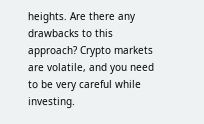heights. Are there any drawbacks to this approach? Crypto markets are volatile, and you need to be very careful while investing.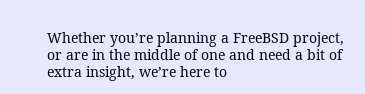Whether you’re planning a FreeBSD project, or are in the middle of one and need a bit of extra insight, we’re here to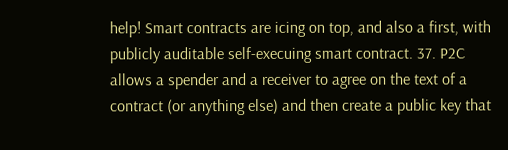help! Smart contracts are icing on top, and also a first, with publicly auditable self-execuing smart contract. 37. P2C allows a spender and a receiver to agree on the text of a contract (or anything else) and then create a public key that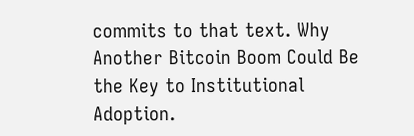commits to that text. Why Another Bitcoin Boom Could Be the Key to Institutional Adoption.